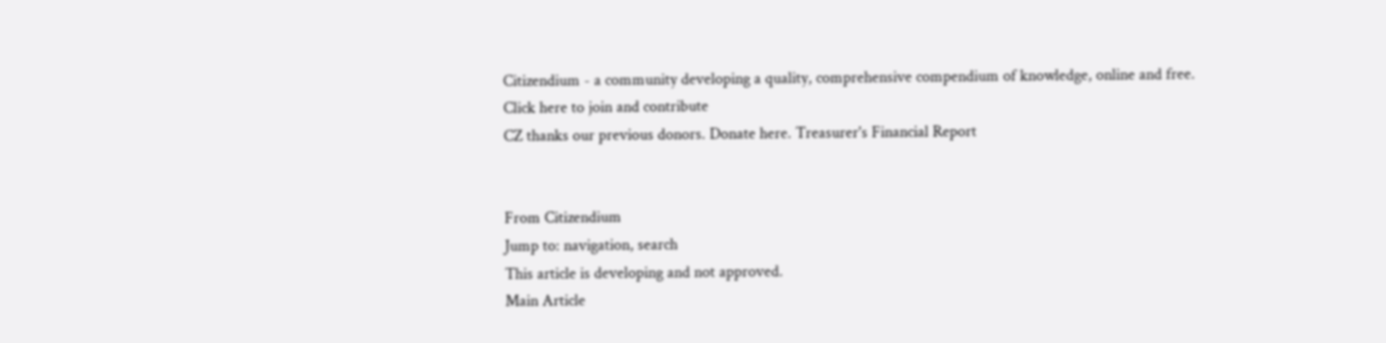Citizendium - a community developing a quality, comprehensive compendium of knowledge, online and free.
Click here to join and contribute
CZ thanks our previous donors. Donate here. Treasurer's Financial Report


From Citizendium
Jump to: navigation, search
This article is developing and not approved.
Main Article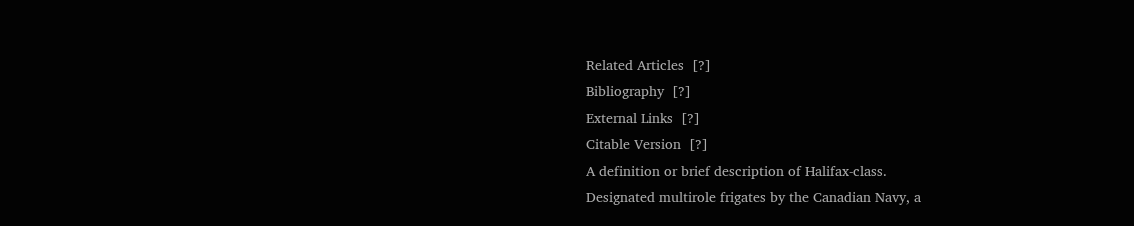Related Articles  [?]
Bibliography  [?]
External Links  [?]
Citable Version  [?]
A definition or brief description of Halifax-class.
Designated multirole frigates by the Canadian Navy, a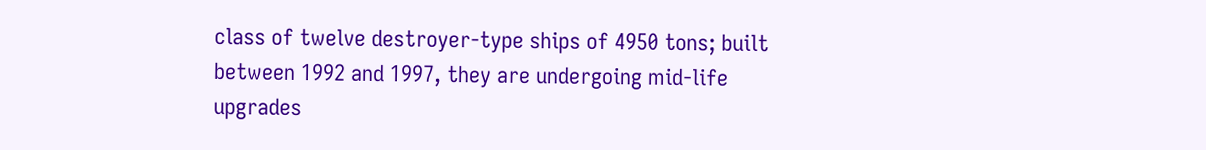class of twelve destroyer-type ships of 4950 tons; built between 1992 and 1997, they are undergoing mid-life upgrades